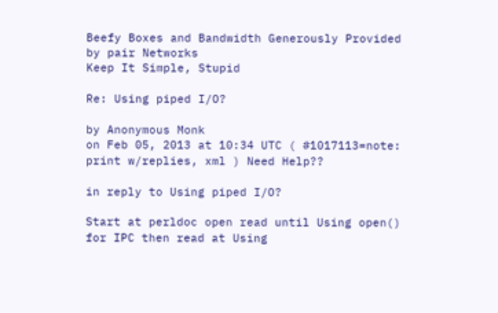Beefy Boxes and Bandwidth Generously Provided by pair Networks
Keep It Simple, Stupid

Re: Using piped I/O?

by Anonymous Monk
on Feb 05, 2013 at 10:34 UTC ( #1017113=note: print w/replies, xml ) Need Help??

in reply to Using piped I/O?

Start at perldoc open read until Using open() for IPC then read at Using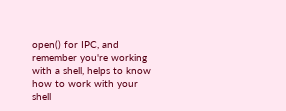open() for IPC, and remember you're working with a shell, helps to know how to work with your shell